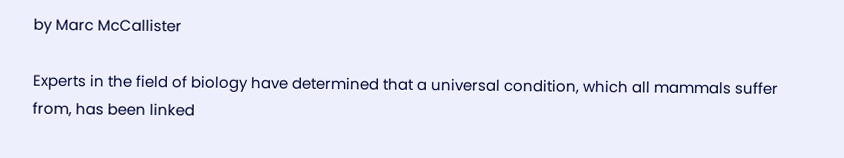by Marc McCallister

Experts in the field of biology have determined that a universal condition, which all mammals suffer from, has been linked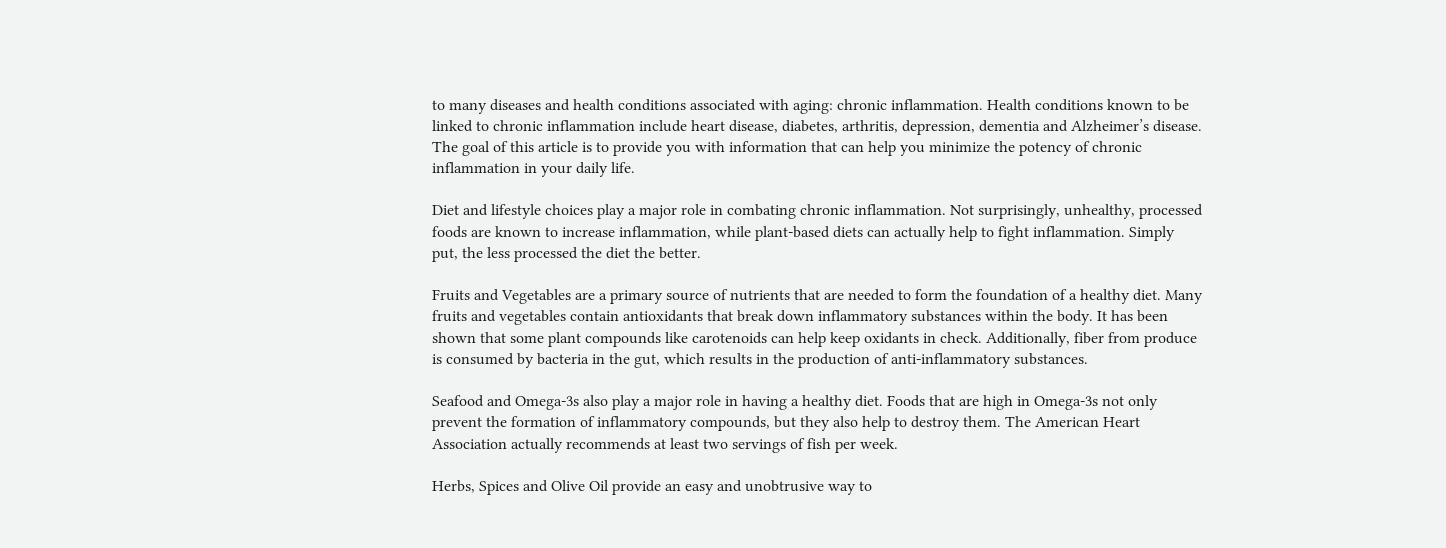to many diseases and health conditions associated with aging: chronic inflammation. Health conditions known to be linked to chronic inflammation include heart disease, diabetes, arthritis, depression, dementia and Alzheimer’s disease. The goal of this article is to provide you with information that can help you minimize the potency of chronic inflammation in your daily life.

Diet and lifestyle choices play a major role in combating chronic inflammation. Not surprisingly, unhealthy, processed foods are known to increase inflammation, while plant-based diets can actually help to fight inflammation. Simply put, the less processed the diet the better.

Fruits and Vegetables are a primary source of nutrients that are needed to form the foundation of a healthy diet. Many fruits and vegetables contain antioxidants that break down inflammatory substances within the body. It has been shown that some plant compounds like carotenoids can help keep oxidants in check. Additionally, fiber from produce is consumed by bacteria in the gut, which results in the production of anti-inflammatory substances.

Seafood and Omega-3s also play a major role in having a healthy diet. Foods that are high in Omega-3s not only prevent the formation of inflammatory compounds, but they also help to destroy them. The American Heart Association actually recommends at least two servings of fish per week.

Herbs, Spices and Olive Oil provide an easy and unobtrusive way to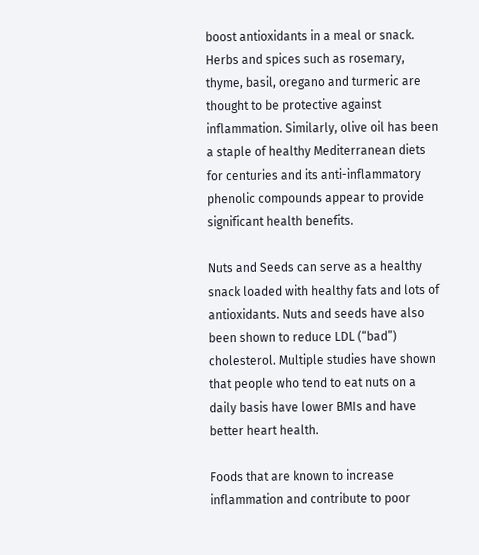boost antioxidants in a meal or snack. Herbs and spices such as rosemary, thyme, basil, oregano and turmeric are thought to be protective against inflammation. Similarly, olive oil has been a staple of healthy Mediterranean diets for centuries and its anti-inflammatory phenolic compounds appear to provide significant health benefits.

Nuts and Seeds can serve as a healthy snack loaded with healthy fats and lots of antioxidants. Nuts and seeds have also been shown to reduce LDL (“bad”) cholesterol. Multiple studies have shown that people who tend to eat nuts on a daily basis have lower BMIs and have better heart health.

Foods that are known to increase inflammation and contribute to poor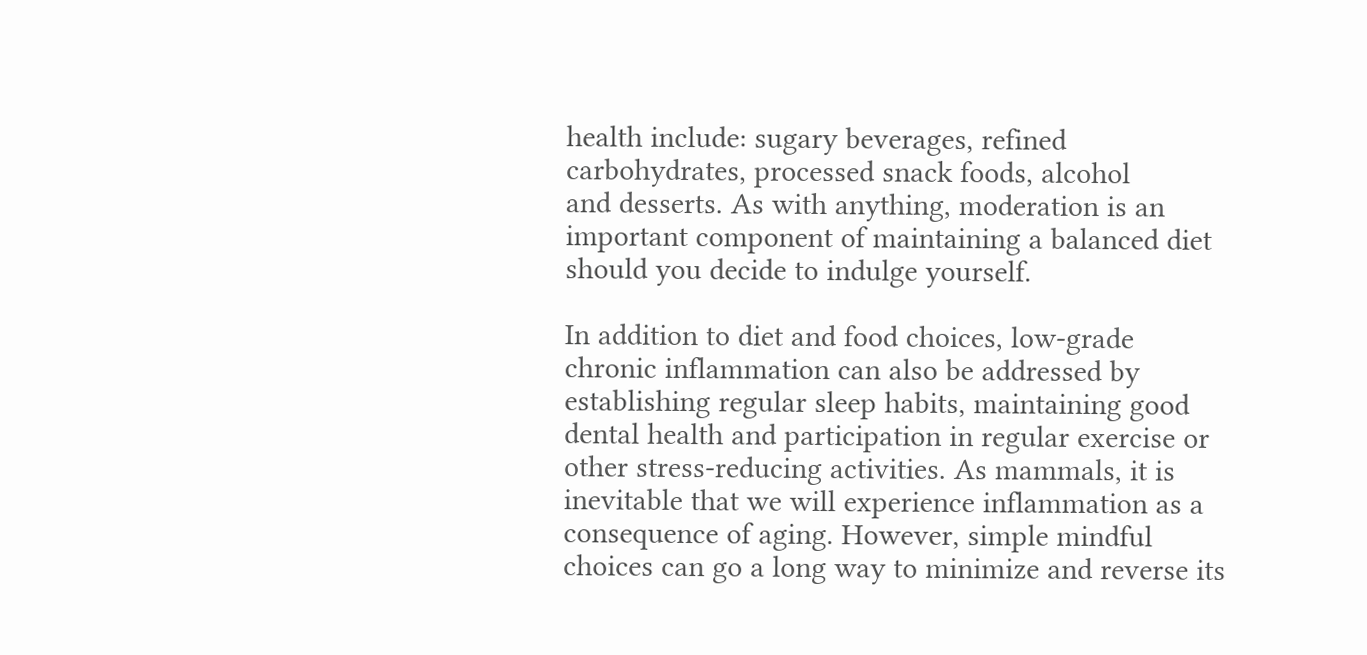health include: sugary beverages, refined carbohydrates, processed snack foods, alcohol
and desserts. As with anything, moderation is an important component of maintaining a balanced diet should you decide to indulge yourself.

In addition to diet and food choices, low-grade chronic inflammation can also be addressed by establishing regular sleep habits, maintaining good dental health and participation in regular exercise or other stress-reducing activities. As mammals, it is inevitable that we will experience inflammation as a consequence of aging. However, simple mindful choices can go a long way to minimize and reverse its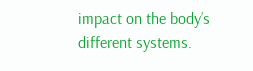impact on the body’s different systems.